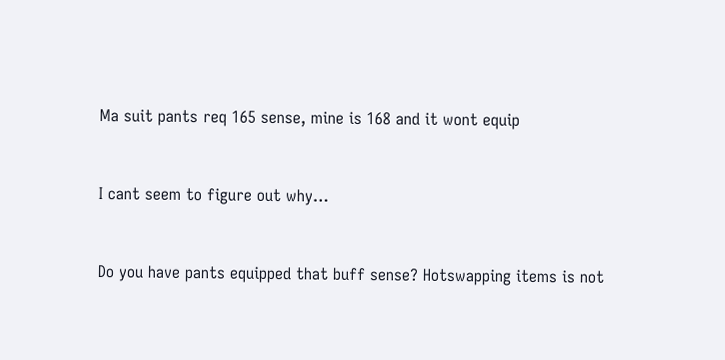Ma suit pants req 165 sense, mine is 168 and it wont equip


I cant seem to figure out why…


Do you have pants equipped that buff sense? Hotswapping items is not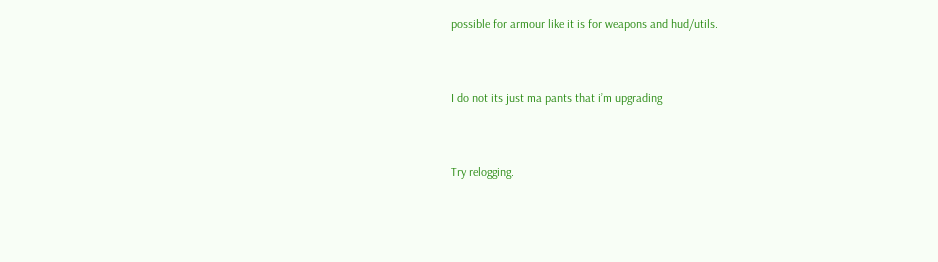possible for armour like it is for weapons and hud/utils.


I do not its just ma pants that i’m upgrading


Try relogging.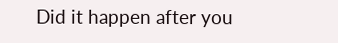Did it happen after you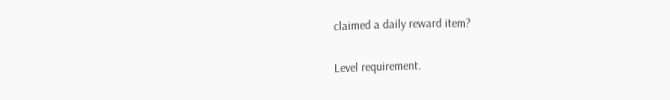claimed a daily reward item?


Level requirement.